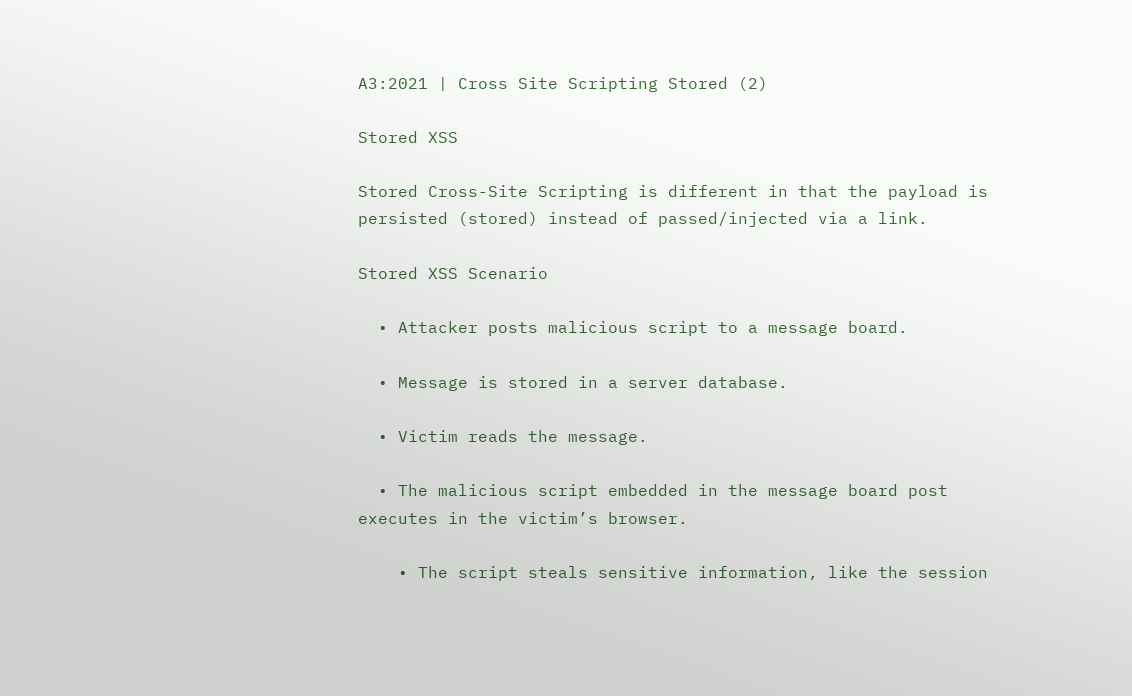A3:2021 | Cross Site Scripting Stored (2)

Stored XSS

Stored Cross-Site Scripting is different in that the payload is persisted (stored) instead of passed/injected via a link.

Stored XSS Scenario

  • Attacker posts malicious script to a message board.

  • Message is stored in a server database.

  • Victim reads the message.

  • The malicious script embedded in the message board post executes in the victim’s browser.

    • The script steals sensitive information, like the session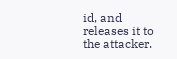id, and releases it to the attacker.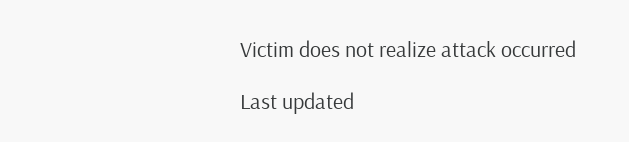Victim does not realize attack occurred

Last updated